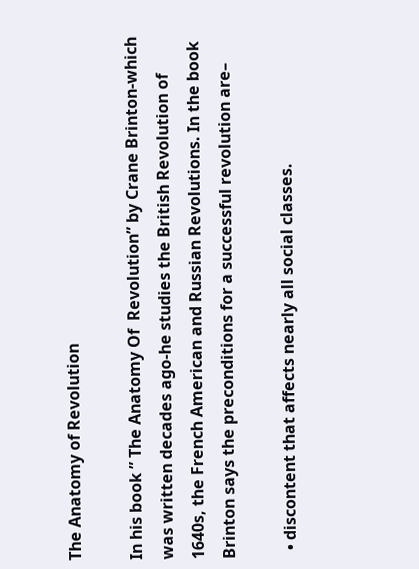The Anatomy of Revolution

In his book ” The Anatomy Of  Revolution” by Crane Brinton-which was written decades ago-he studies the British Revolution of 1640s, the French American and Russian Revolutions. In the book Brinton says the preconditions for a successful revolution are–

  • discontent that affects nearly all social classes.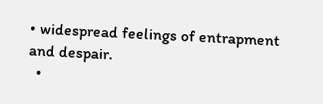• widespread feelings of entrapment and despair.
  •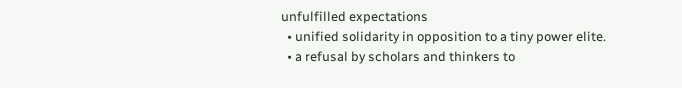unfulfilled expectations
  • unified solidarity in opposition to a tiny power elite.
  • a refusal by scholars and thinkers to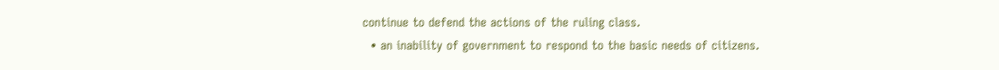continue to defend the actions of the ruling class.
  • an inability of government to respond to the basic needs of citizens.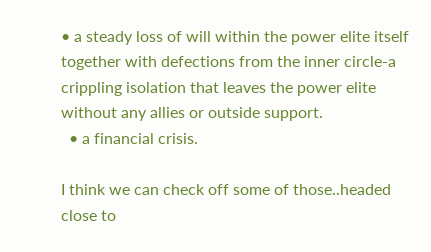• a steady loss of will within the power elite itself together with defections from the inner circle-a crippling isolation that leaves the power elite without any allies or outside support.
  • a financial crisis.

I think we can check off some of those..headed close to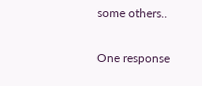some others..

One response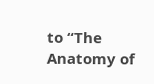to “The Anatomy of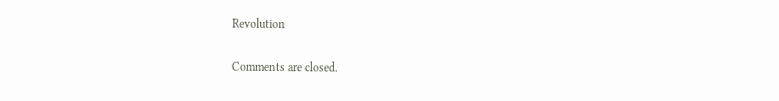Revolution

Comments are closed.